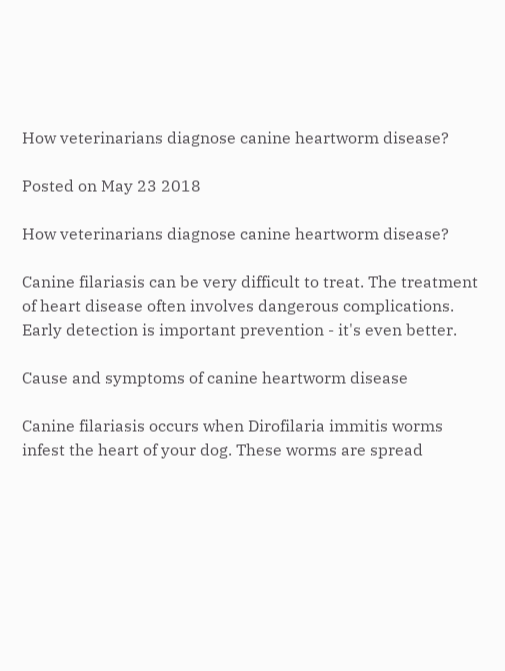How veterinarians diagnose canine heartworm disease?

Posted on May 23 2018

How veterinarians diagnose canine heartworm disease?

Canine filariasis can be very difficult to treat. The treatment of heart disease often involves dangerous complications. Early detection is important prevention - it's even better.

Cause and symptoms of canine heartworm disease

Canine filariasis occurs when Dirofilaria immitis worms infest the heart of your dog. These worms are spread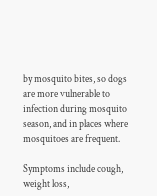by mosquito bites, so dogs are more vulnerable to infection during mosquito season, and in places where mosquitoes are frequent.

Symptoms include cough, weight loss,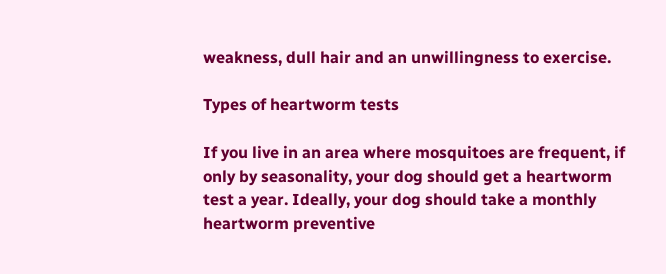weakness, dull hair and an unwillingness to exercise.

Types of heartworm tests

If you live in an area where mosquitoes are frequent, if only by seasonality, your dog should get a heartworm test a year. Ideally, your dog should take a monthly heartworm preventive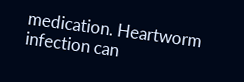medication. Heartworm infection can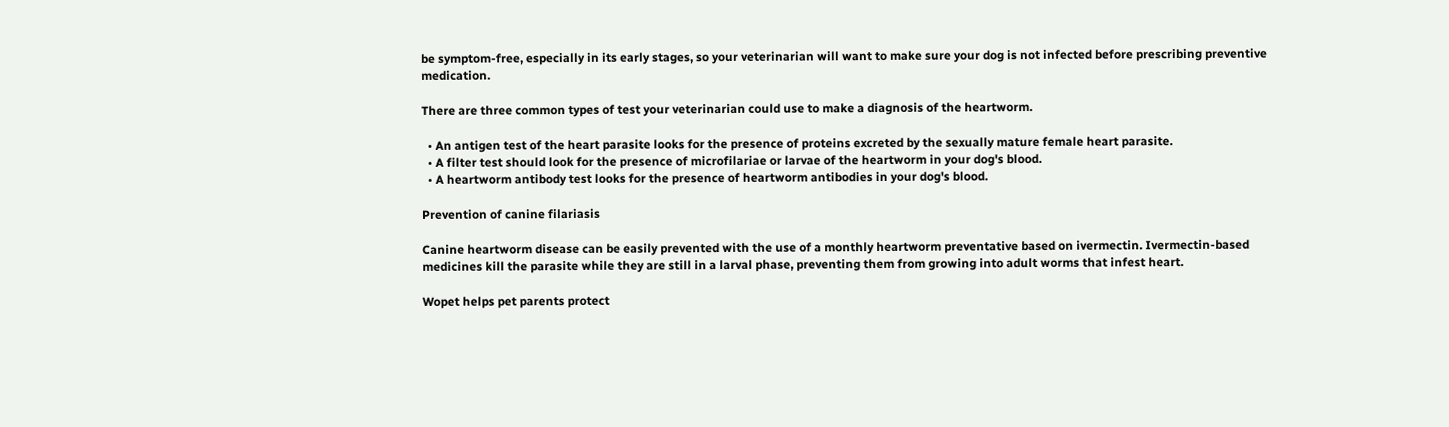be symptom-free, especially in its early stages, so your veterinarian will want to make sure your dog is not infected before prescribing preventive medication.

There are three common types of test your veterinarian could use to make a diagnosis of the heartworm.

  • An antigen test of the heart parasite looks for the presence of proteins excreted by the sexually mature female heart parasite.
  • A filter test should look for the presence of microfilariae or larvae of the heartworm in your dog's blood.
  • A heartworm antibody test looks for the presence of heartworm antibodies in your dog's blood.

Prevention of canine filariasis

Canine heartworm disease can be easily prevented with the use of a monthly heartworm preventative based on ivermectin. Ivermectin-based medicines kill the parasite while they are still in a larval phase, preventing them from growing into adult worms that infest heart.

Wopet helps pet parents protect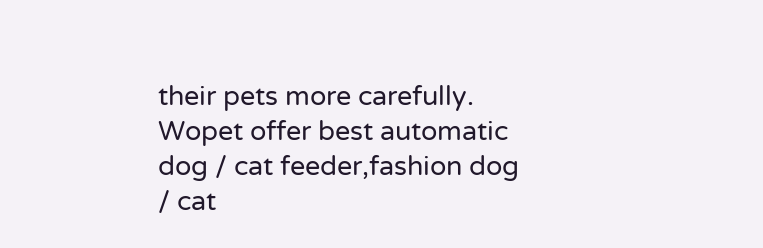their pets more carefully. Wopet offer best automatic dog / cat feeder,fashion dog / cat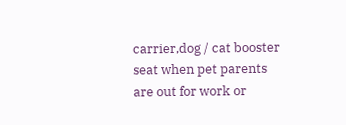carrier,dog / cat booster seat when pet parents are out for work or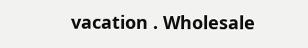vacation . Wholesale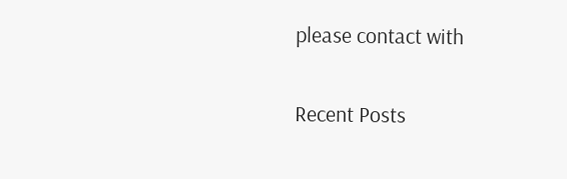please contact with

Recent Posts